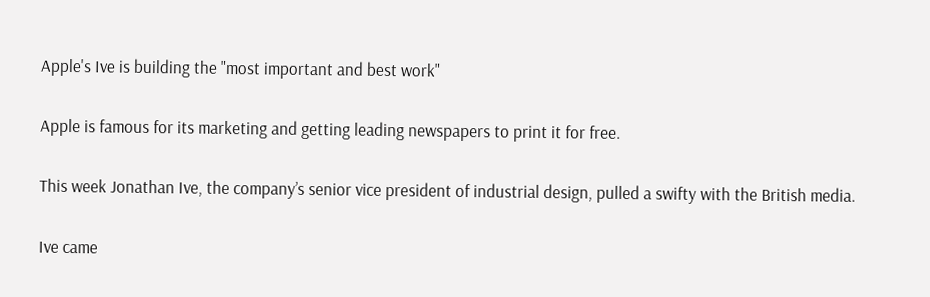Apple's Ive is building the "most important and best work"

Apple is famous for its marketing and getting leading newspapers to print it for free.

This week Jonathan Ive, the company’s senior vice president of industrial design, pulled a swifty with the British media.

Ive came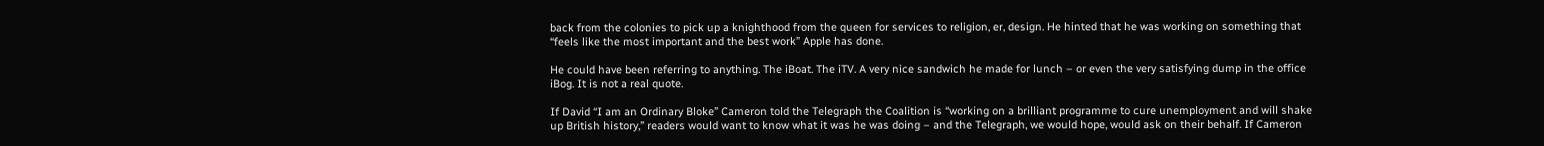back from the colonies to pick up a knighthood from the queen for services to religion, er, design. He hinted that he was working on something that “feels like the most important and the best work” Apple has done.

He could have been referring to anything. The iBoat. The iTV. A very nice sandwich he made for lunch – or even the very satisfying dump in the office iBog. It is not a real quote.

If David “I am an Ordinary Bloke” Cameron told the Telegraph the Coalition is “working on a brilliant programme to cure unemployment and will shake up British history,” readers would want to know what it was he was doing – and the Telegraph, we would hope, would ask on their behalf. If Cameron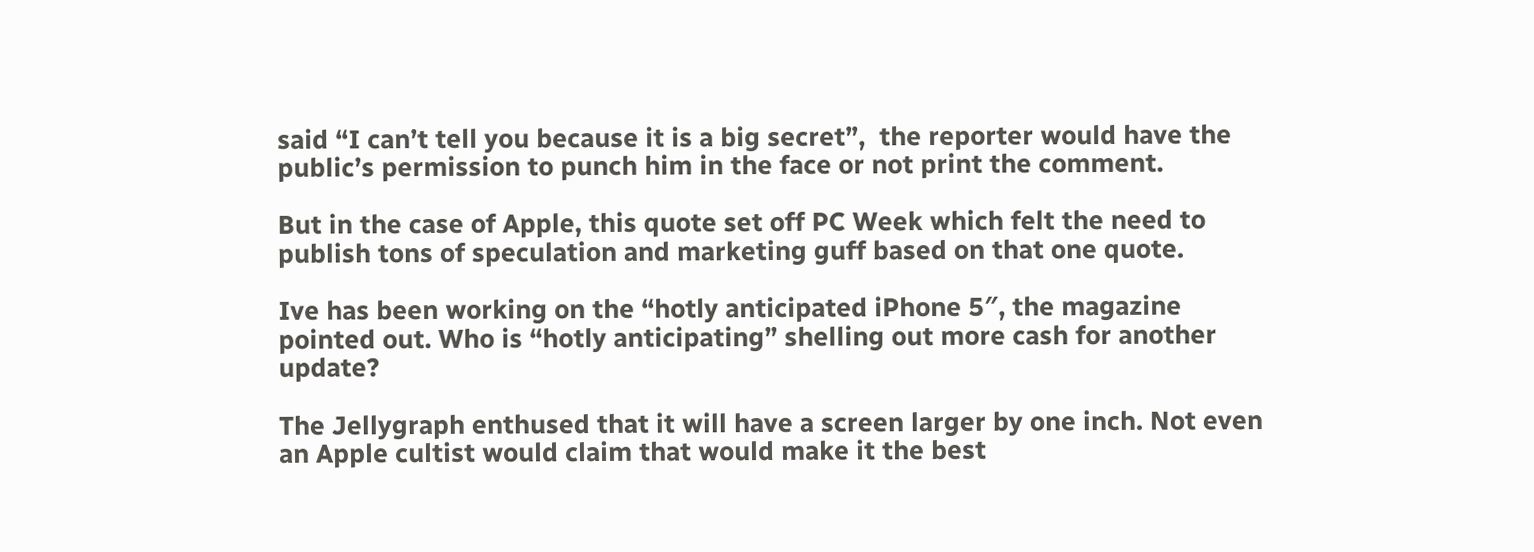said “I can’t tell you because it is a big secret”,  the reporter would have the public’s permission to punch him in the face or not print the comment.

But in the case of Apple, this quote set off PC Week which felt the need to publish tons of speculation and marketing guff based on that one quote.

Ive has been working on the “hotly anticipated iPhone 5″, the magazine pointed out. Who is “hotly anticipating” shelling out more cash for another update?

The Jellygraph enthused that it will have a screen larger by one inch. Not even an Apple cultist would claim that would make it the best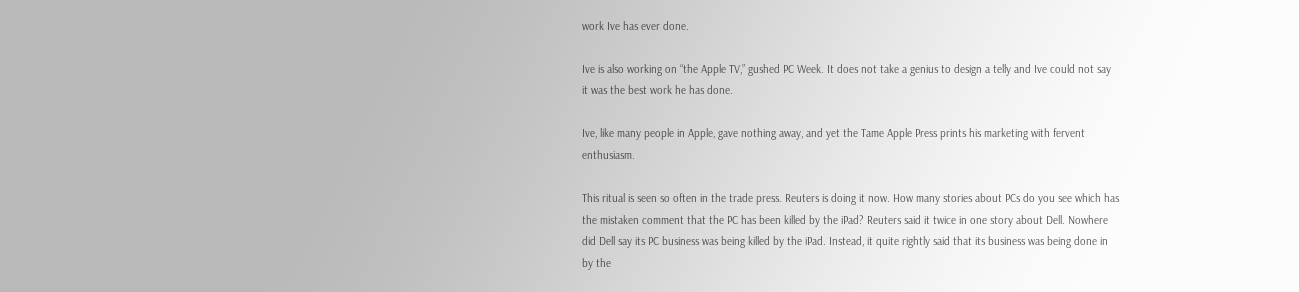work Ive has ever done.

Ive is also working on “the Apple TV,” gushed PC Week. It does not take a genius to design a telly and Ive could not say it was the best work he has done.

Ive, like many people in Apple, gave nothing away, and yet the Tame Apple Press prints his marketing with fervent enthusiasm.

This ritual is seen so often in the trade press. Reuters is doing it now. How many stories about PCs do you see which has the mistaken comment that the PC has been killed by the iPad? Reuters said it twice in one story about Dell. Nowhere did Dell say its PC business was being killed by the iPad. Instead, it quite rightly said that its business was being done in by the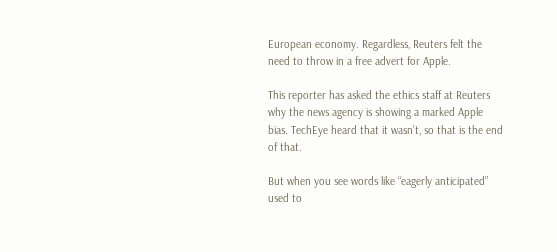European economy. Regardless, Reuters felt the need to throw in a free advert for Apple.

This reporter has asked the ethics staff at Reuters why the news agency is showing a marked Apple bias. TechEye heard that it wasn’t, so that is the end of that.

But when you see words like “eagerly anticipated” used to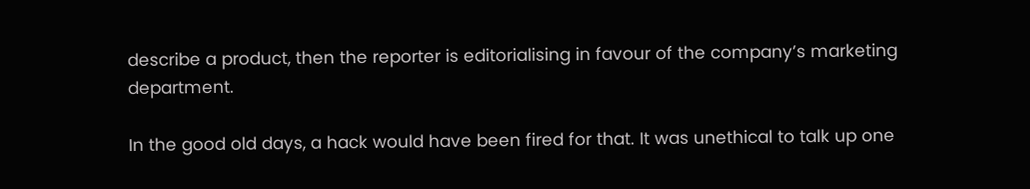describe a product, then the reporter is editorialising in favour of the company’s marketing department.

In the good old days, a hack would have been fired for that. It was unethical to talk up one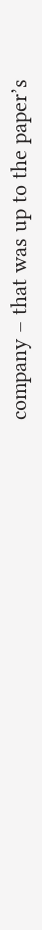company – that was up to the paper’s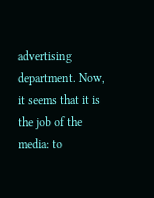advertising department. Now, it seems that it is the job of the media: to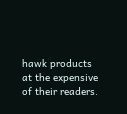hawk products at the expensive of their readers.